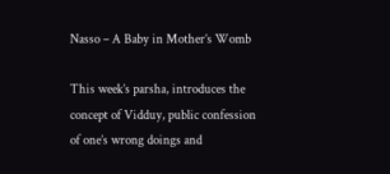Nasso – A Baby in Mother’s Womb

This week’s parsha, introduces the concept of Vidduy, public confession of one’s wrong doings and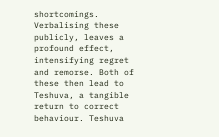shortcomings. Verbalising these publicly, leaves a profound effect, intensifying regret and remorse. Both of these then lead to Teshuva, a tangible return to correct behaviour. Teshuva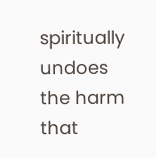spiritually undoes the harm that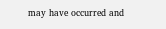may have occurred and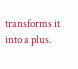transforms it into a plus.